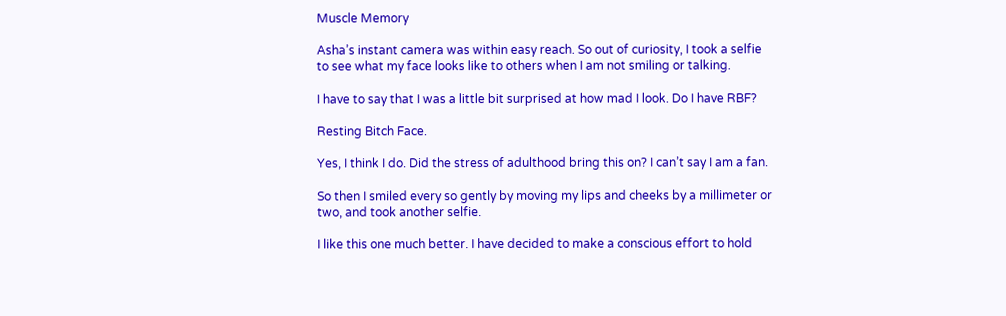Muscle Memory

Asha’s instant camera was within easy reach. So out of curiosity, I took a selfie to see what my face looks like to others when I am not smiling or talking.

I have to say that I was a little bit surprised at how mad I look. Do I have RBF?

Resting Bitch Face.

Yes, I think I do. Did the stress of adulthood bring this on? I can’t say I am a fan.

So then I smiled every so gently by moving my lips and cheeks by a millimeter or two, and took another selfie.

I like this one much better. I have decided to make a conscious effort to hold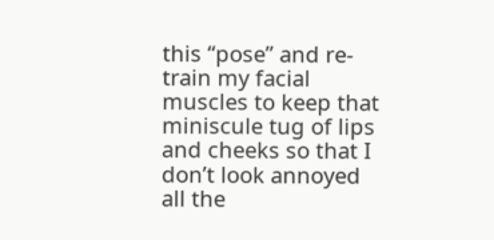this “pose” and re-train my facial muscles to keep that miniscule tug of lips and cheeks so that I don’t look annoyed all the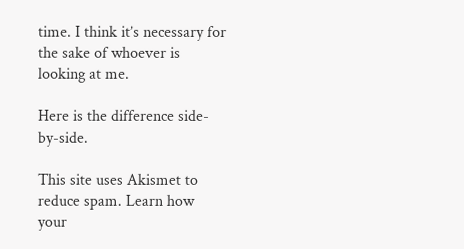time. I think it’s necessary for the sake of whoever is looking at me.

Here is the difference side-by-side.

This site uses Akismet to reduce spam. Learn how your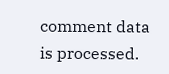comment data is processed.